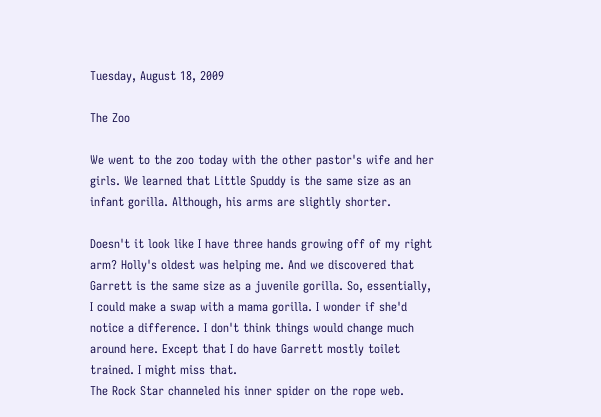Tuesday, August 18, 2009

The Zoo

We went to the zoo today with the other pastor's wife and her girls. We learned that Little Spuddy is the same size as an infant gorilla. Although, his arms are slightly shorter.

Doesn't it look like I have three hands growing off of my right arm? Holly's oldest was helping me. And we discovered that Garrett is the same size as a juvenile gorilla. So, essentially, I could make a swap with a mama gorilla. I wonder if she'd notice a difference. I don't think things would change much around here. Except that I do have Garrett mostly toilet trained. I might miss that.
The Rock Star channeled his inner spider on the rope web.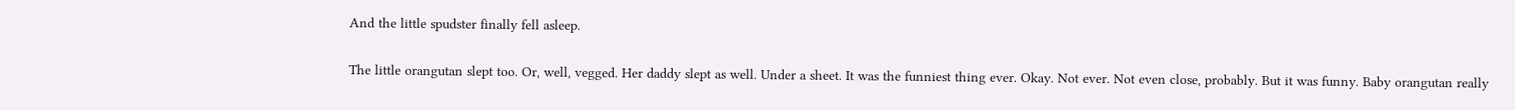And the little spudster finally fell asleep.

The little orangutan slept too. Or, well, vegged. Her daddy slept as well. Under a sheet. It was the funniest thing ever. Okay. Not ever. Not even close, probably. But it was funny. Baby orangutan really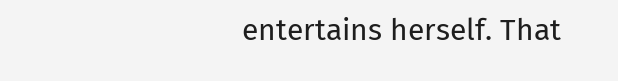entertains herself. That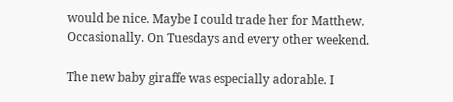would be nice. Maybe I could trade her for Matthew. Occasionally. On Tuesdays and every other weekend.

The new baby giraffe was especially adorable. I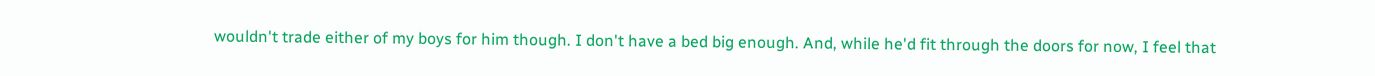wouldn't trade either of my boys for him though. I don't have a bed big enough. And, while he'd fit through the doors for now, I feel that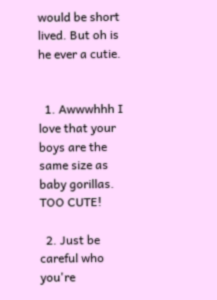would be short lived. But oh is he ever a cutie.


  1. Awwwhhh I love that your boys are the same size as baby gorillas. TOO CUTE!

  2. Just be careful who you're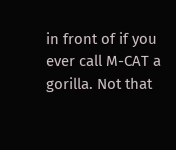in front of if you ever call M-CAT a gorilla. Not that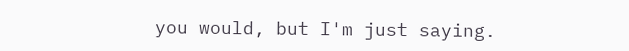you would, but I'm just saying.